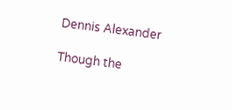Dennis Alexander

Though the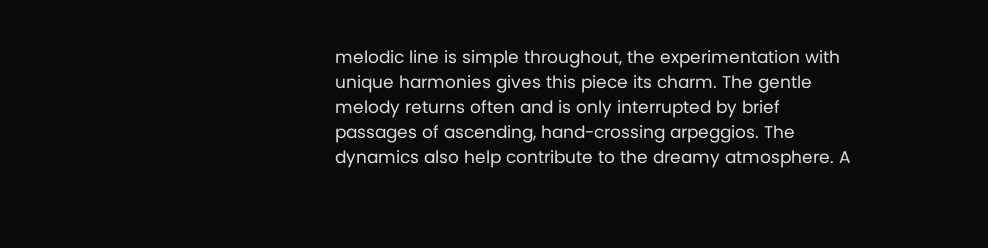melodic line is simple throughout, the experimentation with unique harmonies gives this piece its charm. The gentle melody returns often and is only interrupted by brief passages of ascending, hand-crossing arpeggios. The dynamics also help contribute to the dreamy atmosphere. A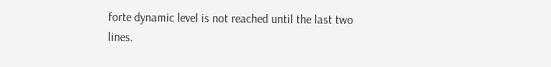forte dynamic level is not reached until the last two lines.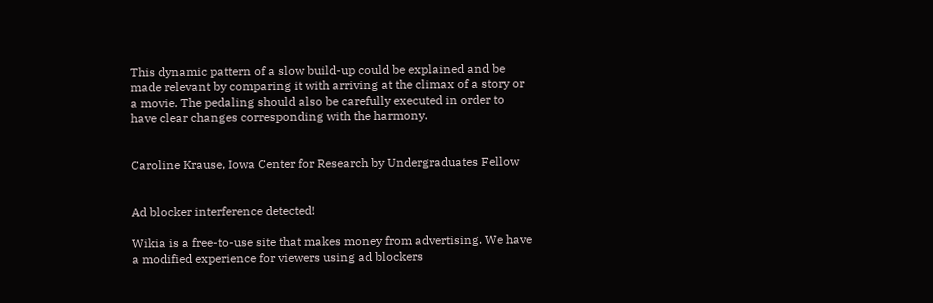This dynamic pattern of a slow build-up could be explained and be made relevant by comparing it with arriving at the climax of a story or a movie. The pedaling should also be carefully executed in order to have clear changes corresponding with the harmony.


Caroline Krause, Iowa Center for Research by Undergraduates Fellow


Ad blocker interference detected!

Wikia is a free-to-use site that makes money from advertising. We have a modified experience for viewers using ad blockers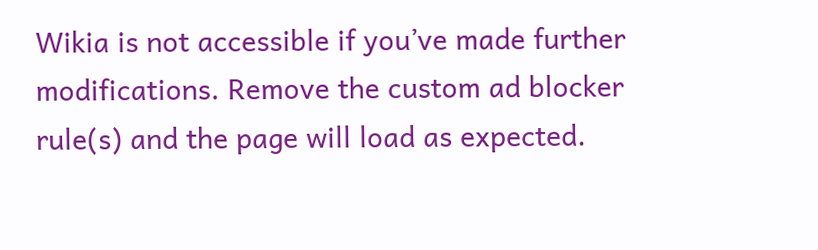Wikia is not accessible if you’ve made further modifications. Remove the custom ad blocker rule(s) and the page will load as expected.